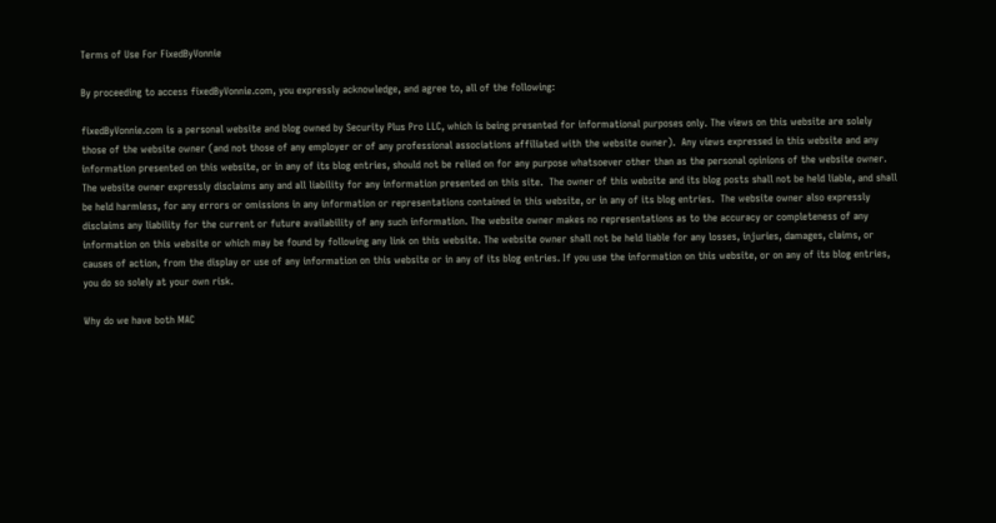Terms of Use For FixedByVonnie

By proceeding to access fixedByVonnie.com, you expressly acknowledge, and agree to, all of the following:

fixedByVonnie.com is a personal website and blog owned by Security Plus Pro LLC, which is being presented for informational purposes only. The views on this website are solely those of the website owner (and not those of any employer or of any professional associations affiliated with the website owner).  Any views expressed in this website and any information presented on this website, or in any of its blog entries, should not be relied on for any purpose whatsoever other than as the personal opinions of the website owner.  The website owner expressly disclaims any and all liability for any information presented on this site.  The owner of this website and its blog posts shall not be held liable, and shall be held harmless, for any errors or omissions in any information or representations contained in this website, or in any of its blog entries.  The website owner also expressly disclaims any liability for the current or future availability of any such information. The website owner makes no representations as to the accuracy or completeness of any information on this website or which may be found by following any link on this website. The website owner shall not be held liable for any losses, injuries, damages, claims, or causes of action, from the display or use of any information on this website or in any of its blog entries. If you use the information on this website, or on any of its blog entries, you do so solely at your own risk.

Why do we have both MAC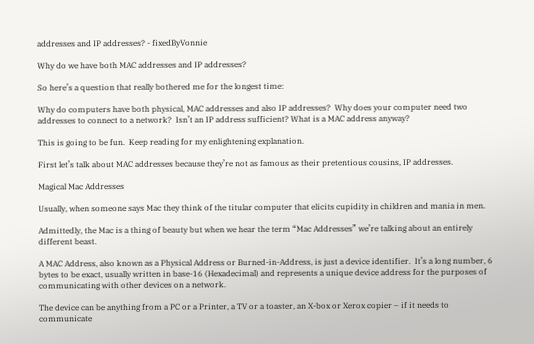addresses and IP addresses? - fixedByVonnie

Why do we have both MAC addresses and IP addresses?

So here’s a question that really bothered me for the longest time:

Why do computers have both physical, MAC addresses and also IP addresses?  Why does your computer need two addresses to connect to a network?  Isn’t an IP address sufficient? What is a MAC address anyway?

This is going to be fun.  Keep reading for my enlightening explanation.

First let’s talk about MAC addresses because they’re not as famous as their pretentious cousins, IP addresses.

Magical Mac Addresses

Usually, when someone says Mac they think of the titular computer that elicits cupidity in children and mania in men.

Admittedly, the Mac is a thing of beauty but when we hear the term “Mac Addresses” we’re talking about an entirely different beast.

A MAC Address, also known as a Physical Address or Burned-in-Address, is just a device identifier.  It’s a long number, 6 bytes to be exact, usually written in base-16 (Hexadecimal) and represents a unique device address for the purposes of communicating with other devices on a network.

The device can be anything from a PC or a Printer, a TV or a toaster, an X-box or Xerox copier – if it needs to communicate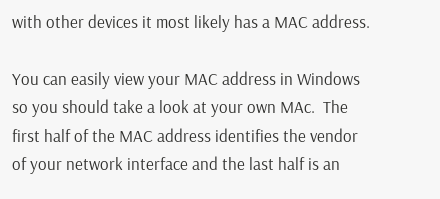with other devices it most likely has a MAC address.

You can easily view your MAC address in Windows so you should take a look at your own MAc.  The first half of the MAC address identifies the vendor of your network interface and the last half is an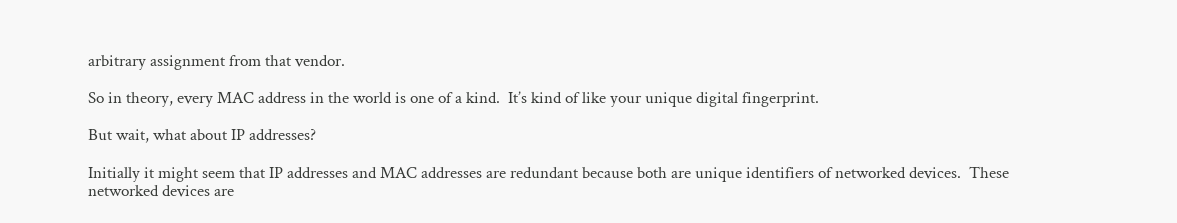arbitrary assignment from that vendor.

So in theory, every MAC address in the world is one of a kind.  It’s kind of like your unique digital fingerprint.

But wait, what about IP addresses?

Initially it might seem that IP addresses and MAC addresses are redundant because both are unique identifiers of networked devices.  These networked devices are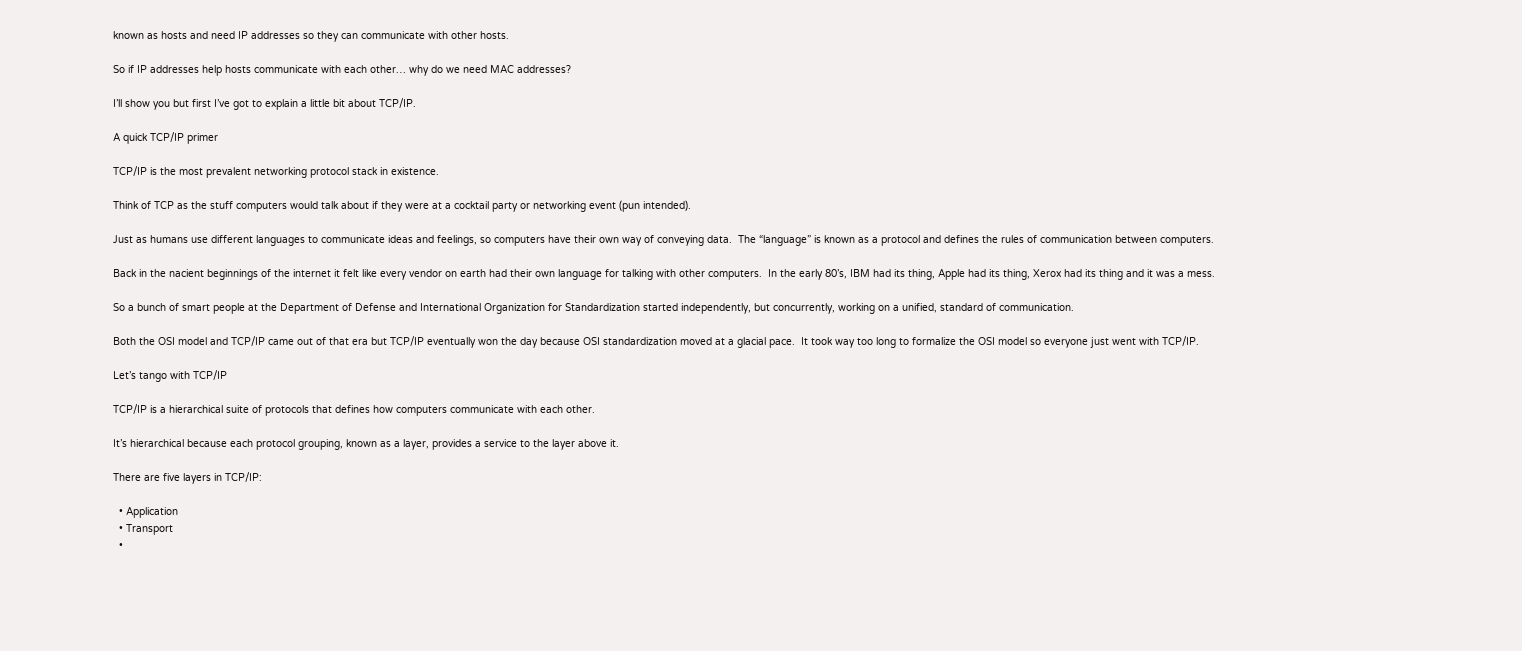known as hosts and need IP addresses so they can communicate with other hosts.

So if IP addresses help hosts communicate with each other… why do we need MAC addresses?

I’ll show you but first I’ve got to explain a little bit about TCP/IP.

A quick TCP/IP primer

TCP/IP is the most prevalent networking protocol stack in existence.

Think of TCP as the stuff computers would talk about if they were at a cocktail party or networking event (pun intended).

Just as humans use different languages to communicate ideas and feelings, so computers have their own way of conveying data.  The “language” is known as a protocol and defines the rules of communication between computers.

Back in the nacient beginnings of the internet it felt like every vendor on earth had their own language for talking with other computers.  In the early 80’s, IBM had its thing, Apple had its thing, Xerox had its thing and it was a mess.

So a bunch of smart people at the Department of Defense and International Organization for Standardization started independently, but concurrently, working on a unified, standard of communication.

Both the OSI model and TCP/IP came out of that era but TCP/IP eventually won the day because OSI standardization moved at a glacial pace.  It took way too long to formalize the OSI model so everyone just went with TCP/IP.

Let’s tango with TCP/IP

TCP/IP is a hierarchical suite of protocols that defines how computers communicate with each other.

It’s hierarchical because each protocol grouping, known as a layer, provides a service to the layer above it.

There are five layers in TCP/IP:

  • Application
  • Transport
  •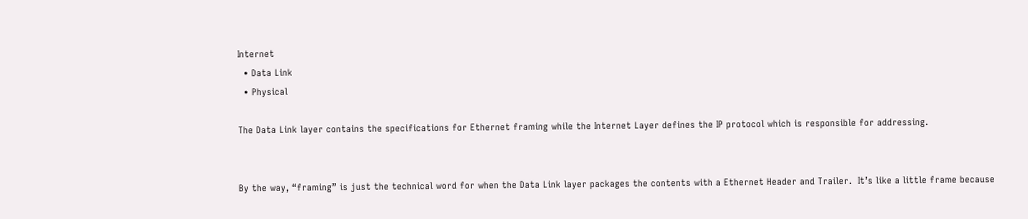Internet
  • Data Link
  • Physical

The Data Link layer contains the specifications for Ethernet framing while the Internet Layer defines the IP protocol which is responsible for addressing.


By the way, “framing” is just the technical word for when the Data Link layer packages the contents with a Ethernet Header and Trailer.  It’s like a little frame because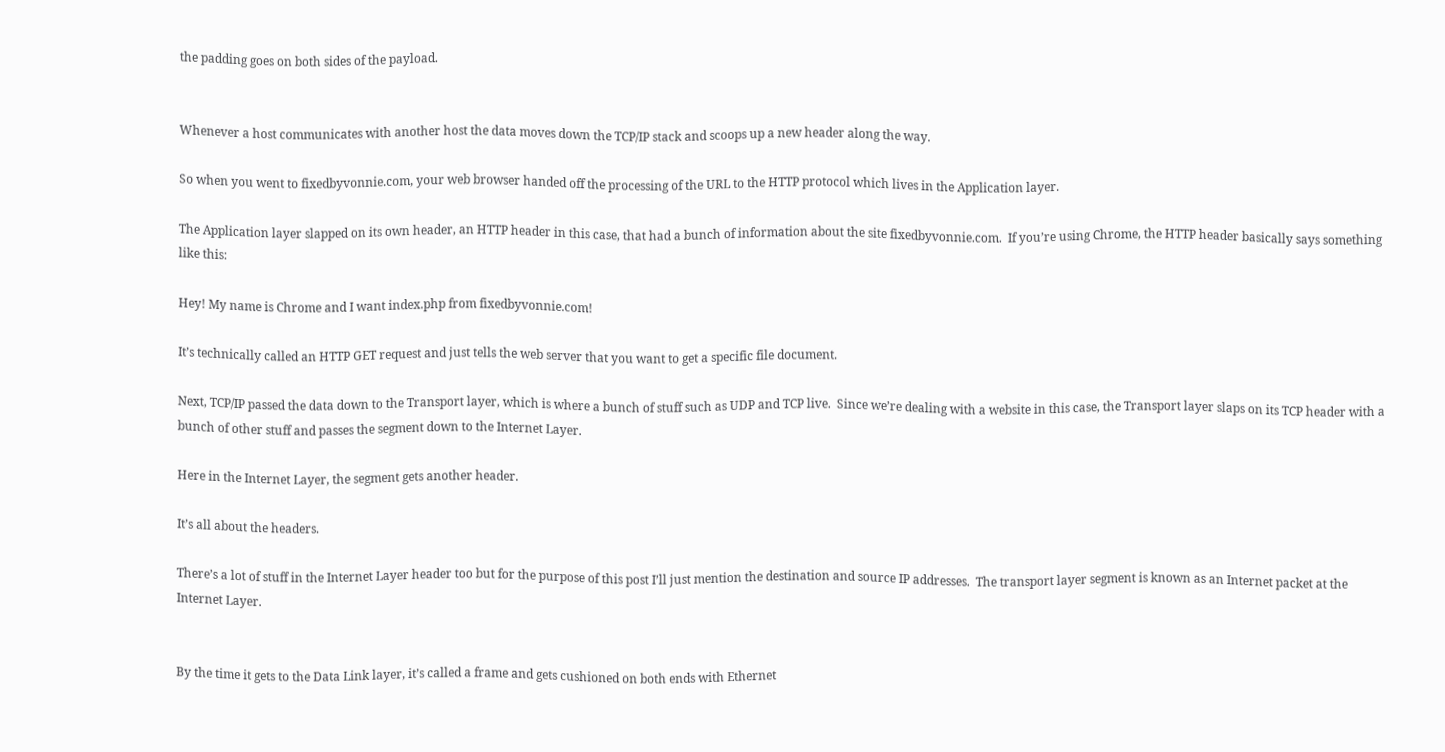the padding goes on both sides of the payload.


Whenever a host communicates with another host the data moves down the TCP/IP stack and scoops up a new header along the way.

So when you went to fixedbyvonnie.com, your web browser handed off the processing of the URL to the HTTP protocol which lives in the Application layer.

The Application layer slapped on its own header, an HTTP header in this case, that had a bunch of information about the site fixedbyvonnie.com.  If you’re using Chrome, the HTTP header basically says something like this:

Hey! My name is Chrome and I want index.php from fixedbyvonnie.com!

It’s technically called an HTTP GET request and just tells the web server that you want to get a specific file document.

Next, TCP/IP passed the data down to the Transport layer, which is where a bunch of stuff such as UDP and TCP live.  Since we’re dealing with a website in this case, the Transport layer slaps on its TCP header with a bunch of other stuff and passes the segment down to the Internet Layer.

Here in the Internet Layer, the segment gets another header.

It’s all about the headers.

There’s a lot of stuff in the Internet Layer header too but for the purpose of this post I’ll just mention the destination and source IP addresses.  The transport layer segment is known as an Internet packet at the Internet Layer.


By the time it gets to the Data Link layer, it’s called a frame and gets cushioned on both ends with Ethernet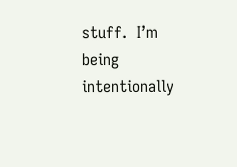stuff.  I’m being intentionally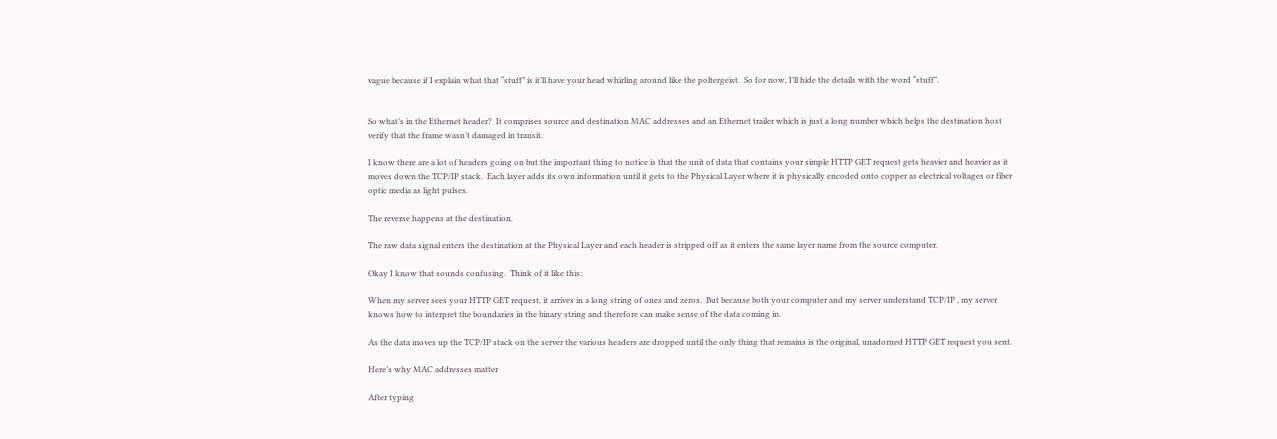vague because if I explain what that “stuff” is it’ll have your head whirling around like the poltergeist.  So for now, I’ll hide the details with the word “stuff”.


So what’s in the Ethernet header?  It comprises source and destination MAC addresses and an Ethernet trailer which is just a long number which helps the destination host verify that the frame wasn’t damaged in transit.

I know there are a lot of headers going on but the important thing to notice is that the unit of data that contains your simple HTTP GET request gets heavier and heavier as it moves down the TCP/IP stack.  Each layer adds its own information until it gets to the Physical Layer where it is physically encoded onto copper as electrical voltages or fiber optic media as light pulses.

The reverse happens at the destination.

The raw data signal enters the destination at the Physical Layer and each header is stripped off as it enters the same layer name from the source computer.

Okay I know that sounds confusing.  Think of it like this:

When my server sees your HTTP GET request, it arrives in a long string of ones and zeros.  But because both your computer and my server understand TCP/IP , my server knows how to interpret the boundaries in the binary string and therefore can make sense of the data coming in.

As the data moves up the TCP/IP stack on the server the various headers are dropped until the only thing that remains is the original, unadorned HTTP GET request you sent.

Here’s why MAC addresses matter

After typing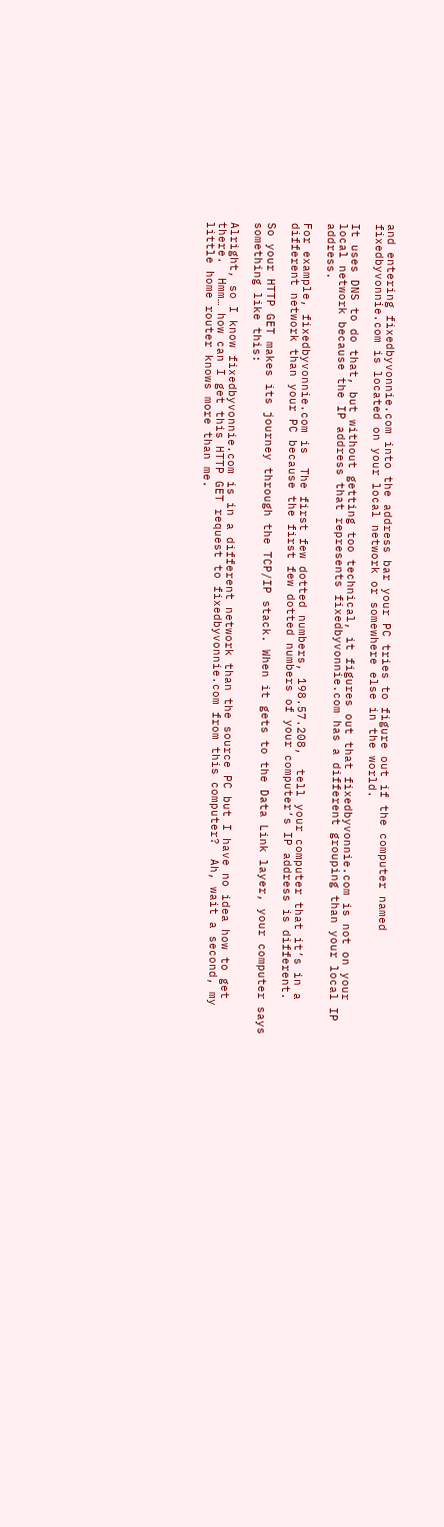and entering fixedbyvonnie.com into the address bar your PC tries to figure out if the computer named fixedbyvonnie.com is located on your local network or somewhere else in the world.

It uses DNS to do that, but without getting too technical, it figures out that fixedbyvonnie.com is not on your local network because the IP address that represents fixedbyvonnie.com has a different grouping than your local IP address.

For example, fixedbyvonnie.com is  The first few dotted numbers, 198.57.208,  tell your computer that it’s in a different network than your PC because the first few dotted numbers of your computer’s IP address is different.

So your HTTP GET makes its journey through the TCP/IP stack. When it gets to the Data Link layer, your computer says something like this:

Alright, so I know fixedbyvonnie.com is in a different network than the source PC but I have no idea how to get there.  Hmm… how can I get this HTTP GET request to fixedbyvonnie.com from this computer?  Ah, wait a second, my little home router knows more than me.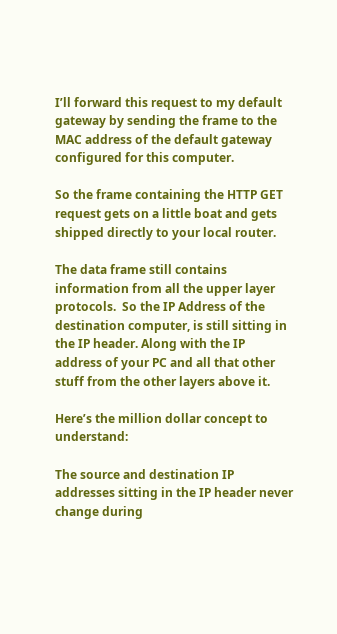I’ll forward this request to my default gateway by sending the frame to the MAC address of the default gateway configured for this computer.

So the frame containing the HTTP GET request gets on a little boat and gets shipped directly to your local router.

The data frame still contains information from all the upper layer protocols.  So the IP Address of the destination computer, is still sitting in the IP header. Along with the IP address of your PC and all that other stuff from the other layers above it.

Here’s the million dollar concept to understand:

The source and destination IP addresses sitting in the IP header never change during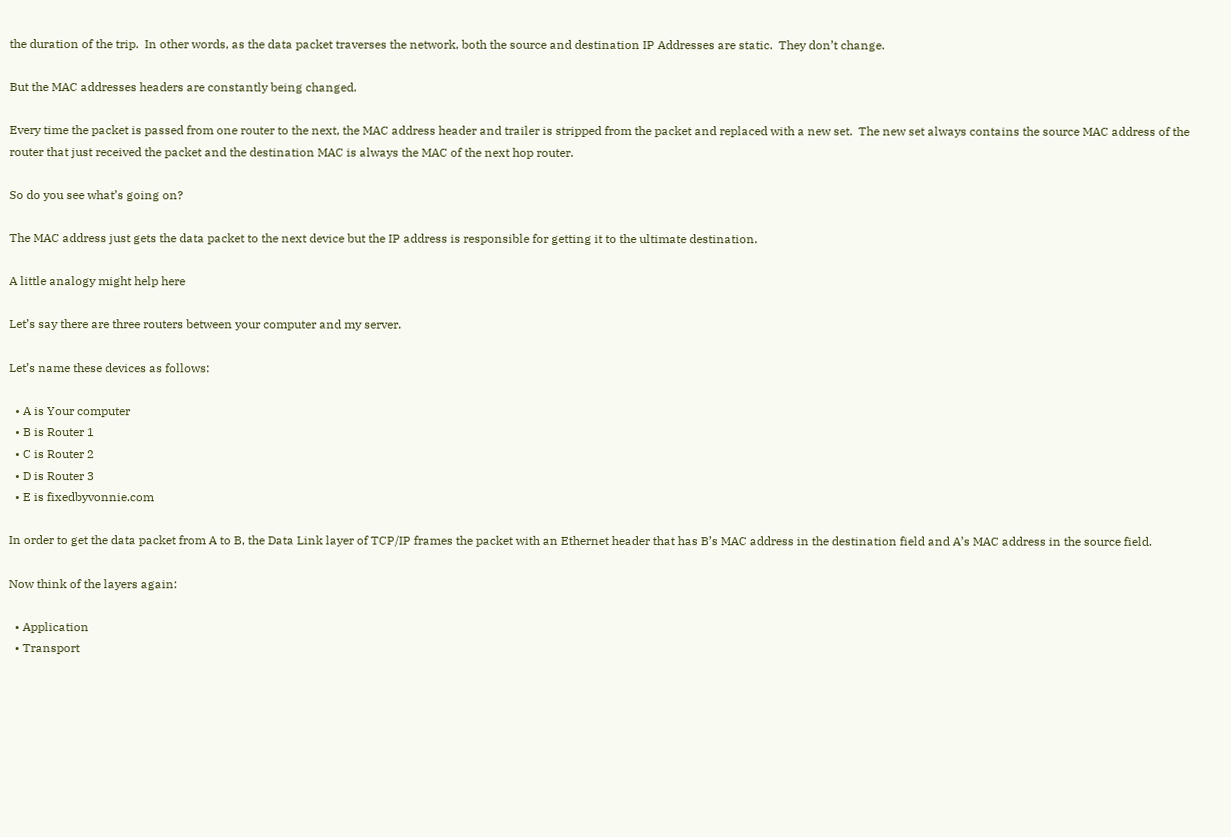the duration of the trip.  In other words, as the data packet traverses the network, both the source and destination IP Addresses are static.  They don’t change.

But the MAC addresses headers are constantly being changed.

Every time the packet is passed from one router to the next, the MAC address header and trailer is stripped from the packet and replaced with a new set.  The new set always contains the source MAC address of the router that just received the packet and the destination MAC is always the MAC of the next hop router.

So do you see what’s going on?

The MAC address just gets the data packet to the next device but the IP address is responsible for getting it to the ultimate destination.

A little analogy might help here

Let’s say there are three routers between your computer and my server.

Let’s name these devices as follows:

  • A is Your computer
  • B is Router 1
  • C is Router 2
  • D is Router 3
  • E is fixedbyvonnie.com

In order to get the data packet from A to B, the Data Link layer of TCP/IP frames the packet with an Ethernet header that has B’s MAC address in the destination field and A’s MAC address in the source field.

Now think of the layers again:

  • Application
  • Transport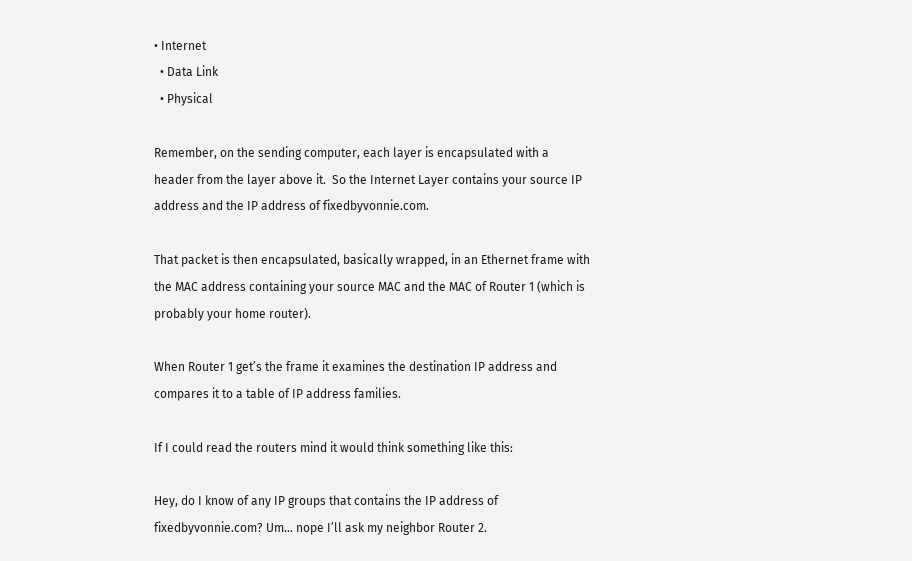• Internet
  • Data Link
  • Physical

Remember, on the sending computer, each layer is encapsulated with a header from the layer above it.  So the Internet Layer contains your source IP address and the IP address of fixedbyvonnie.com.

That packet is then encapsulated, basically wrapped, in an Ethernet frame with the MAC address containing your source MAC and the MAC of Router 1 (which is probably your home router).

When Router 1 get’s the frame it examines the destination IP address and compares it to a table of IP address families.

If I could read the routers mind it would think something like this:

Hey, do I know of any IP groups that contains the IP address of fixedbyvonnie.com? Um… nope I’ll ask my neighbor Router 2.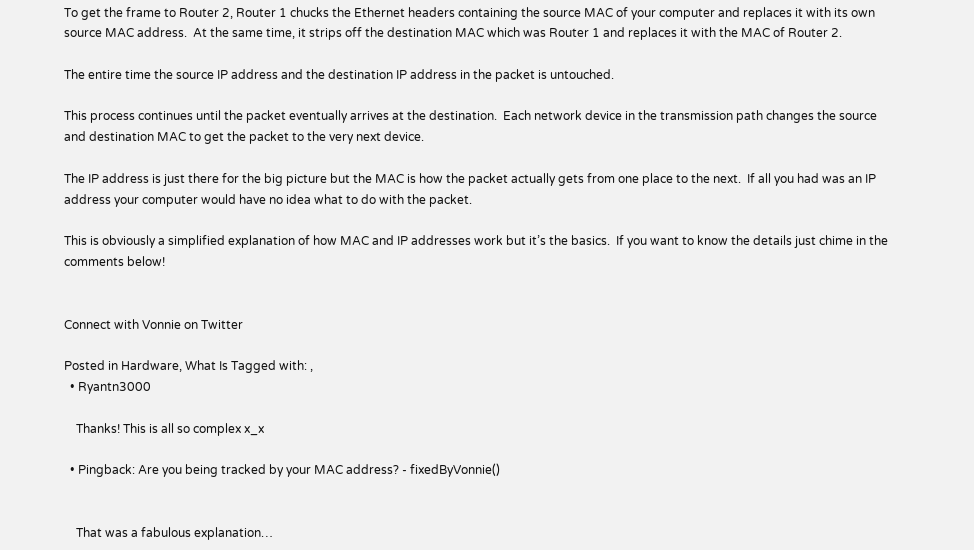To get the frame to Router 2, Router 1 chucks the Ethernet headers containing the source MAC of your computer and replaces it with its own source MAC address.  At the same time, it strips off the destination MAC which was Router 1 and replaces it with the MAC of Router 2.

The entire time the source IP address and the destination IP address in the packet is untouched.

This process continues until the packet eventually arrives at the destination.  Each network device in the transmission path changes the source and destination MAC to get the packet to the very next device.

The IP address is just there for the big picture but the MAC is how the packet actually gets from one place to the next.  If all you had was an IP address your computer would have no idea what to do with the packet.

This is obviously a simplified explanation of how MAC and IP addresses work but it’s the basics.  If you want to know the details just chime in the comments below!


Connect with Vonnie on Twitter

Posted in Hardware, What Is Tagged with: ,
  • Ryantn3000

    Thanks! This is all so complex x_x

  • Pingback: Are you being tracked by your MAC address? - fixedByVonnie()


    That was a fabulous explanation…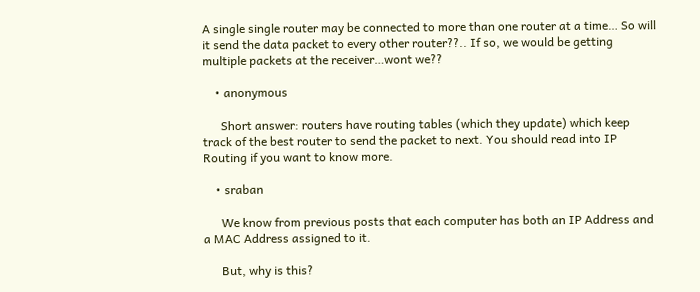A single single router may be connected to more than one router at a time… So will it send the data packet to every other router??.. If so, we would be getting multiple packets at the receiver…wont we??

    • anonymous

      Short answer: routers have routing tables (which they update) which keep track of the best router to send the packet to next. You should read into IP Routing if you want to know more.

    • sraban

      We know from previous posts that each computer has both an IP Address and a MAC Address assigned to it.

      But, why is this?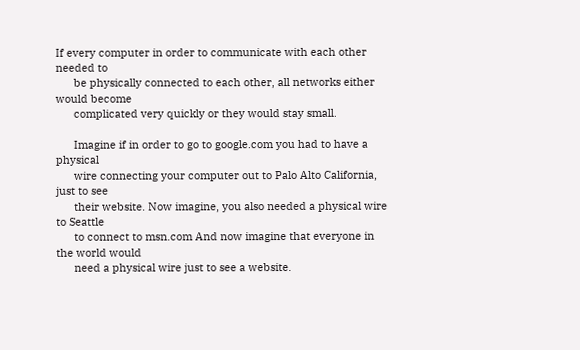If every computer in order to communicate with each other needed to
      be physically connected to each other, all networks either would become
      complicated very quickly or they would stay small.

      Imagine if in order to go to google.com you had to have a physical
      wire connecting your computer out to Palo Alto California, just to see
      their website. Now imagine, you also needed a physical wire to Seattle
      to connect to msn.com And now imagine that everyone in the world would
      need a physical wire just to see a website.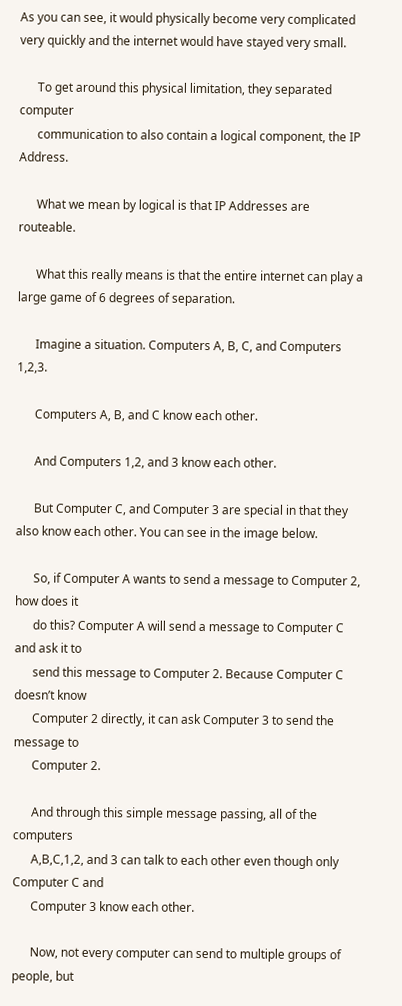As you can see, it would physically become very complicated very quickly and the internet would have stayed very small.

      To get around this physical limitation, they separated computer
      communication to also contain a logical component, the IP Address.

      What we mean by logical is that IP Addresses are routeable.

      What this really means is that the entire internet can play a large game of 6 degrees of separation.

      Imagine a situation. Computers A, B, C, and Computers 1,2,3.

      Computers A, B, and C know each other.

      And Computers 1,2, and 3 know each other.

      But Computer C, and Computer 3 are special in that they also know each other. You can see in the image below.

      So, if Computer A wants to send a message to Computer 2, how does it
      do this? Computer A will send a message to Computer C and ask it to
      send this message to Computer 2. Because Computer C doesn’t know
      Computer 2 directly, it can ask Computer 3 to send the message to
      Computer 2.

      And through this simple message passing, all of the computers
      A,B,C,1,2, and 3 can talk to each other even though only Computer C and
      Computer 3 know each other.

      Now, not every computer can send to multiple groups of people, but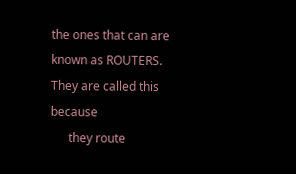the ones that can are known as ROUTERS. They are called this because
      they route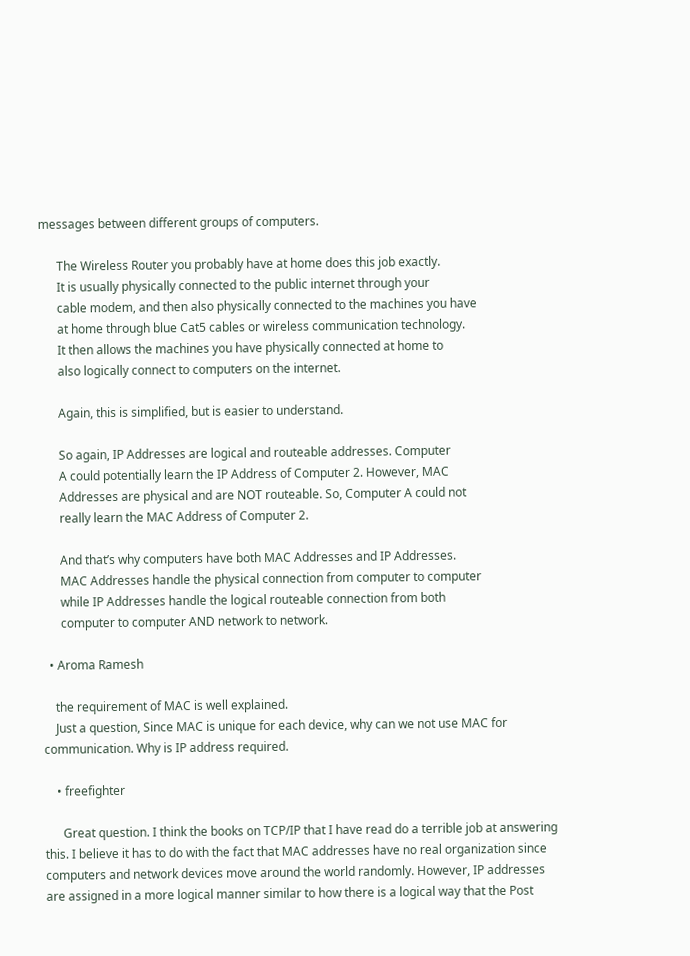messages between different groups of computers.

      The Wireless Router you probably have at home does this job exactly.
      It is usually physically connected to the public internet through your
      cable modem, and then also physically connected to the machines you have
      at home through blue Cat5 cables or wireless communication technology.
      It then allows the machines you have physically connected at home to
      also logically connect to computers on the internet.

      Again, this is simplified, but is easier to understand.

      So again, IP Addresses are logical and routeable addresses. Computer
      A could potentially learn the IP Address of Computer 2. However, MAC
      Addresses are physical and are NOT routeable. So, Computer A could not
      really learn the MAC Address of Computer 2.

      And that’s why computers have both MAC Addresses and IP Addresses.
      MAC Addresses handle the physical connection from computer to computer
      while IP Addresses handle the logical routeable connection from both
      computer to computer AND network to network.

  • Aroma Ramesh

    the requirement of MAC is well explained.
    Just a question, Since MAC is unique for each device, why can we not use MAC for communication. Why is IP address required.

    • freefighter

      Great question. I think the books on TCP/IP that I have read do a terrible job at answering this. I believe it has to do with the fact that MAC addresses have no real organization since computers and network devices move around the world randomly. However, IP addresses are assigned in a more logical manner similar to how there is a logical way that the Post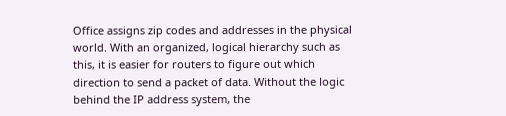Office assigns zip codes and addresses in the physical world. With an organized, logical hierarchy such as this, it is easier for routers to figure out which direction to send a packet of data. Without the logic behind the IP address system, the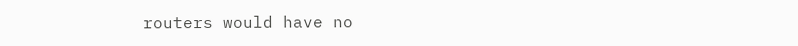routers would have no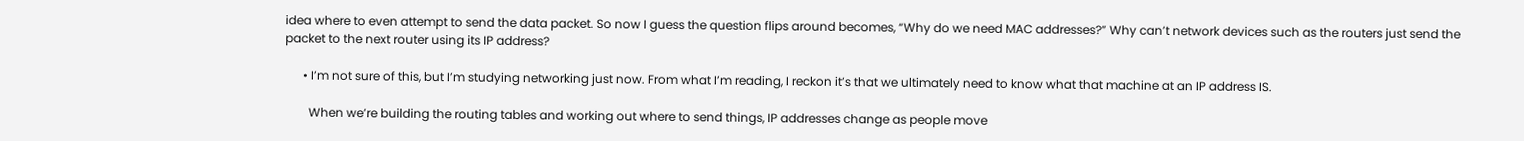idea where to even attempt to send the data packet. So now I guess the question flips around becomes, “Why do we need MAC addresses?” Why can’t network devices such as the routers just send the packet to the next router using its IP address?

      • I’m not sure of this, but I’m studying networking just now. From what I’m reading, I reckon it’s that we ultimately need to know what that machine at an IP address IS.

        When we’re building the routing tables and working out where to send things, IP addresses change as people move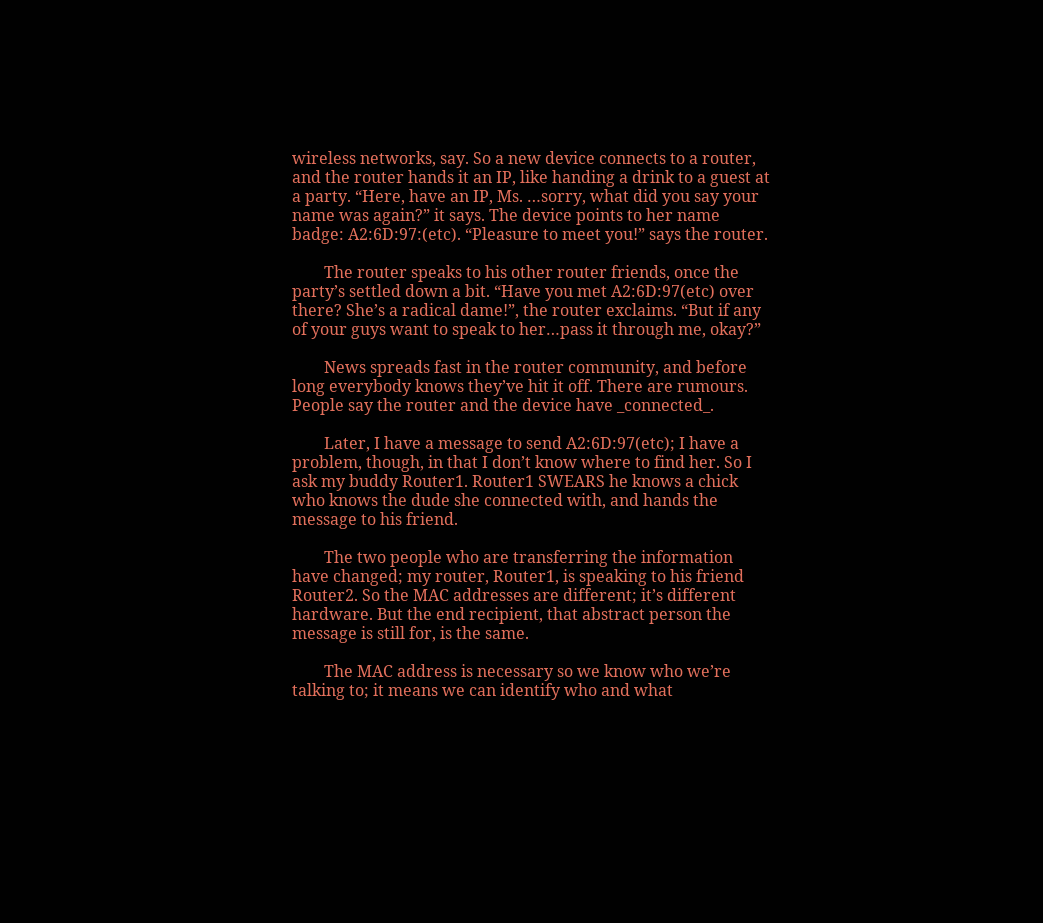wireless networks, say. So a new device connects to a router, and the router hands it an IP, like handing a drink to a guest at a party. “Here, have an IP, Ms. …sorry, what did you say your name was again?” it says. The device points to her name badge: A2:6D:97:(etc). “Pleasure to meet you!” says the router.

        The router speaks to his other router friends, once the party’s settled down a bit. “Have you met A2:6D:97(etc) over there? She’s a radical dame!”, the router exclaims. “But if any of your guys want to speak to her…pass it through me, okay?”

        News spreads fast in the router community, and before long everybody knows they’ve hit it off. There are rumours. People say the router and the device have _connected_.

        Later, I have a message to send A2:6D:97(etc); I have a problem, though, in that I don’t know where to find her. So I ask my buddy Router1. Router1 SWEARS he knows a chick who knows the dude she connected with, and hands the message to his friend.

        The two people who are transferring the information have changed; my router, Router1, is speaking to his friend Router2. So the MAC addresses are different; it’s different hardware. But the end recipient, that abstract person the message is still for, is the same.

        The MAC address is necessary so we know who we’re talking to; it means we can identify who and what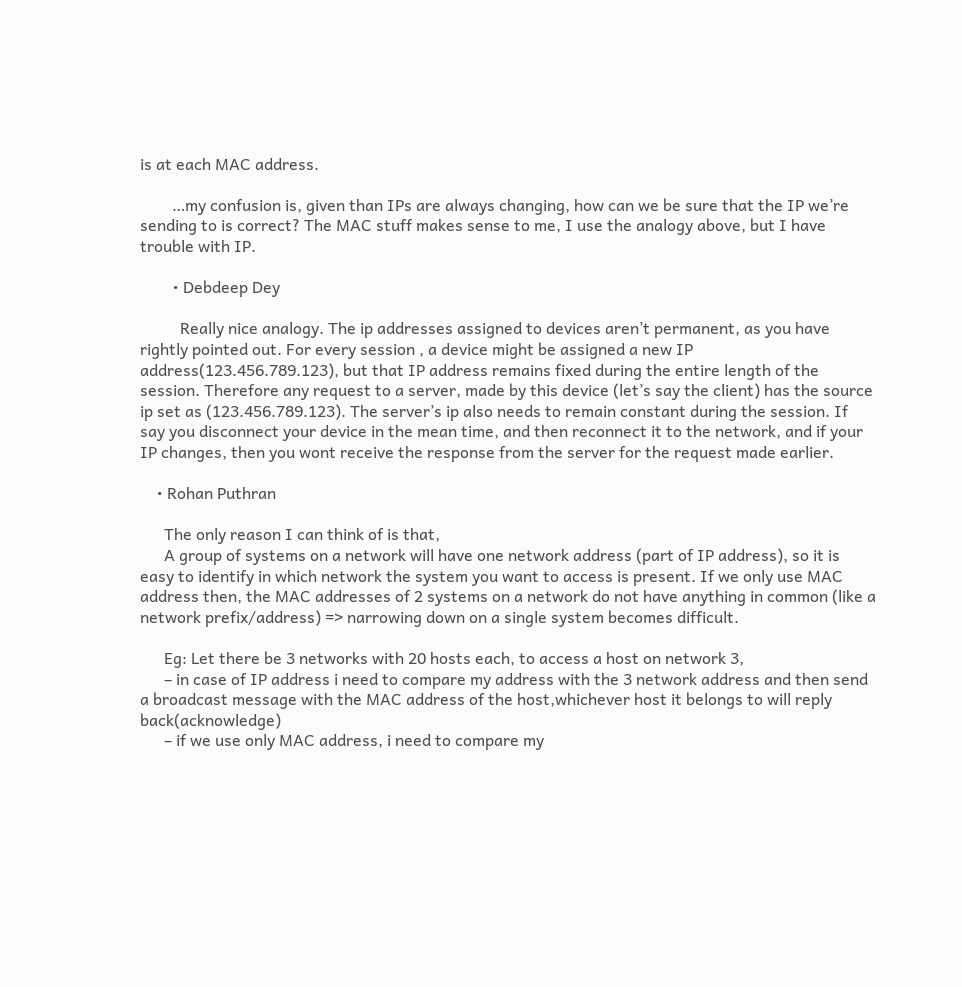is at each MAC address.

        …my confusion is, given than IPs are always changing, how can we be sure that the IP we’re sending to is correct? The MAC stuff makes sense to me, I use the analogy above, but I have trouble with IP.

        • Debdeep Dey

          Really nice analogy. The ip addresses assigned to devices aren’t permanent, as you have rightly pointed out. For every session , a device might be assigned a new IP address(123.456.789.123), but that IP address remains fixed during the entire length of the session. Therefore any request to a server, made by this device (let’s say the client) has the source ip set as (123.456.789.123). The server’s ip also needs to remain constant during the session. If say you disconnect your device in the mean time, and then reconnect it to the network, and if your IP changes, then you wont receive the response from the server for the request made earlier.

    • Rohan Puthran

      The only reason I can think of is that,
      A group of systems on a network will have one network address (part of IP address), so it is easy to identify in which network the system you want to access is present. If we only use MAC address then, the MAC addresses of 2 systems on a network do not have anything in common (like a network prefix/address) => narrowing down on a single system becomes difficult.

      Eg: Let there be 3 networks with 20 hosts each, to access a host on network 3,
      – in case of IP address i need to compare my address with the 3 network address and then send a broadcast message with the MAC address of the host,whichever host it belongs to will reply back(acknowledge)
      – if we use only MAC address, i need to compare my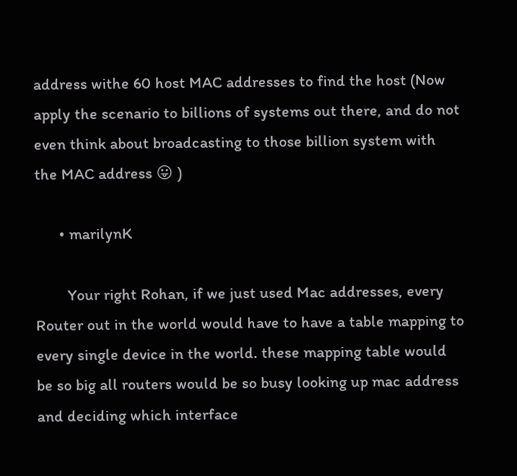address withe 60 host MAC addresses to find the host (Now apply the scenario to billions of systems out there, and do not even think about broadcasting to those billion system with the MAC address 😛 )

      • marilynK

        Your right Rohan, if we just used Mac addresses, every Router out in the world would have to have a table mapping to every single device in the world. these mapping table would be so big all routers would be so busy looking up mac address and deciding which interface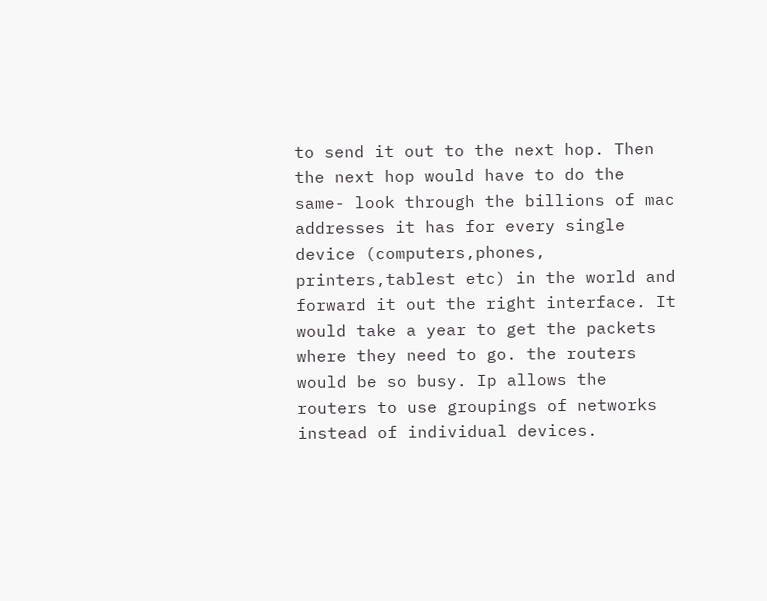to send it out to the next hop. Then the next hop would have to do the same- look through the billions of mac addresses it has for every single device (computers,phones, printers,tablest etc) in the world and forward it out the right interface. It would take a year to get the packets where they need to go. the routers would be so busy. Ip allows the routers to use groupings of networks instead of individual devices.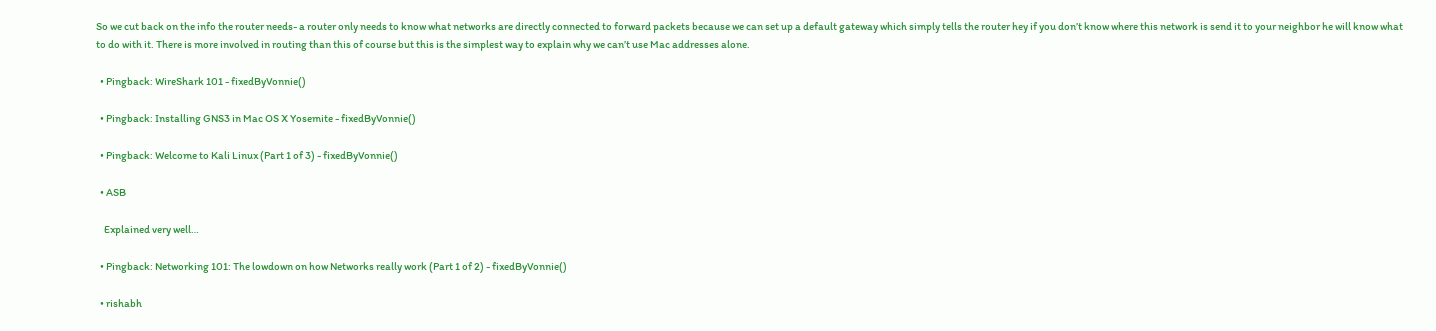So we cut back on the info the router needs- a router only needs to know what networks are directly connected to forward packets because we can set up a default gateway which simply tells the router hey if you don’t know where this network is send it to your neighbor he will know what to do with it. There is more involved in routing than this of course but this is the simplest way to explain why we can’t use Mac addresses alone.

  • Pingback: WireShark 101 - fixedByVonnie()

  • Pingback: Installing GNS3 in Mac OS X Yosemite - fixedByVonnie()

  • Pingback: Welcome to Kali Linux (Part 1 of 3) - fixedByVonnie()

  • ASB

    Explained very well…

  • Pingback: Networking 101: The lowdown on how Networks really work (Part 1 of 2) - fixedByVonnie()

  • rishabh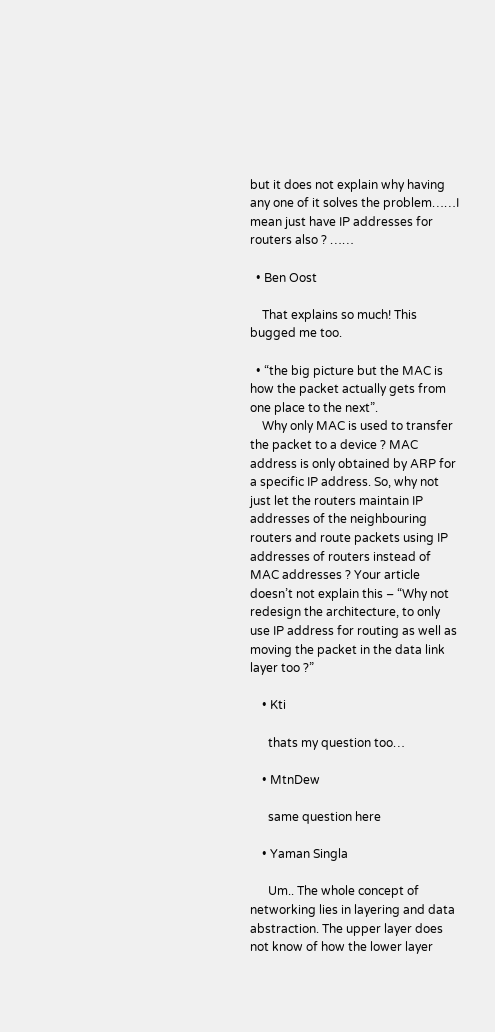but it does not explain why having any one of it solves the problem……I mean just have IP addresses for routers also ? ……

  • Ben Oost

    That explains so much! This bugged me too.

  • “the big picture but the MAC is how the packet actually gets from one place to the next”.
    Why only MAC is used to transfer the packet to a device ? MAC address is only obtained by ARP for a specific IP address. So, why not just let the routers maintain IP addresses of the neighbouring routers and route packets using IP addresses of routers instead of MAC addresses ? Your article doesn’t not explain this – “Why not redesign the architecture, to only use IP address for routing as well as moving the packet in the data link layer too ?”

    • Kti

      thats my question too…

    • MtnDew

      same question here

    • Yaman Singla

      Um.. The whole concept of networking lies in layering and data abstraction. The upper layer does not know of how the lower layer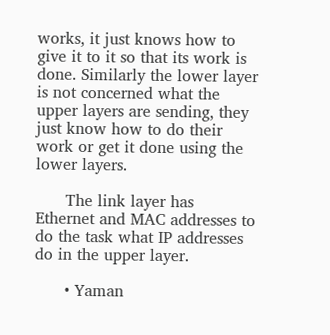works, it just knows how to give it to it so that its work is done. Similarly the lower layer is not concerned what the upper layers are sending, they just know how to do their work or get it done using the lower layers.

      The link layer has Ethernet and MAC addresses to do the task what IP addresses do in the upper layer.

      • Yaman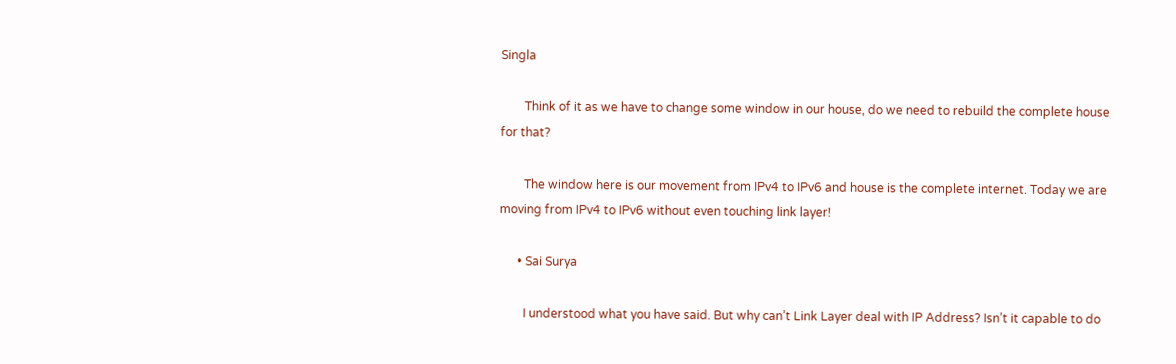Singla

        Think of it as we have to change some window in our house, do we need to rebuild the complete house for that?

        The window here is our movement from IPv4 to IPv6 and house is the complete internet. Today we are moving from IPv4 to IPv6 without even touching link layer!

      • Sai Surya

        I understood what you have said. But why can’t Link Layer deal with IP Address? Isn’t it capable to do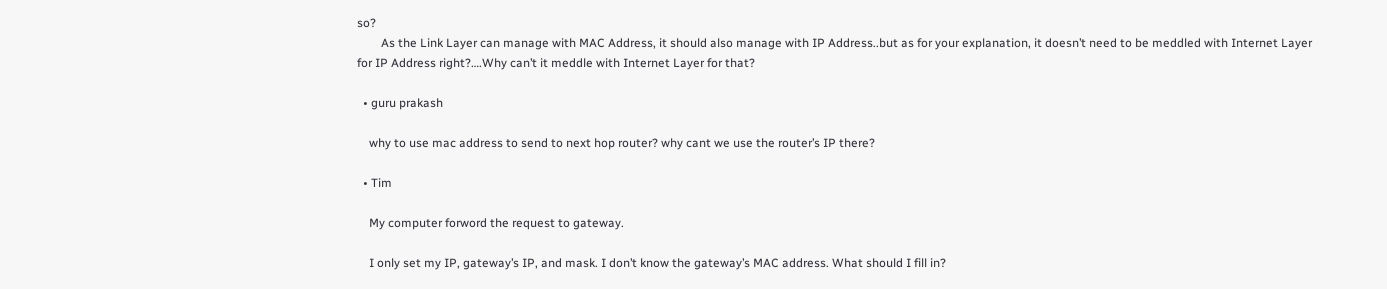so?
        As the Link Layer can manage with MAC Address, it should also manage with IP Address..but as for your explanation, it doesn’t need to be meddled with Internet Layer for IP Address right?….Why can’t it meddle with Internet Layer for that?

  • guru prakash

    why to use mac address to send to next hop router? why cant we use the router’s IP there?

  • Tim

    My computer forword the request to gateway.

    I only set my IP, gateway’s IP, and mask. I don’t know the gateway’s MAC address. What should I fill in?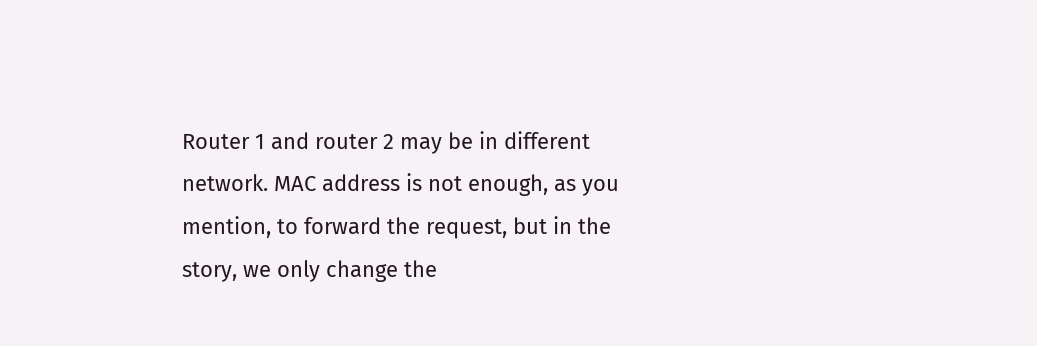Router 1 and router 2 may be in different network. MAC address is not enough, as you mention, to forward the request, but in the story, we only change the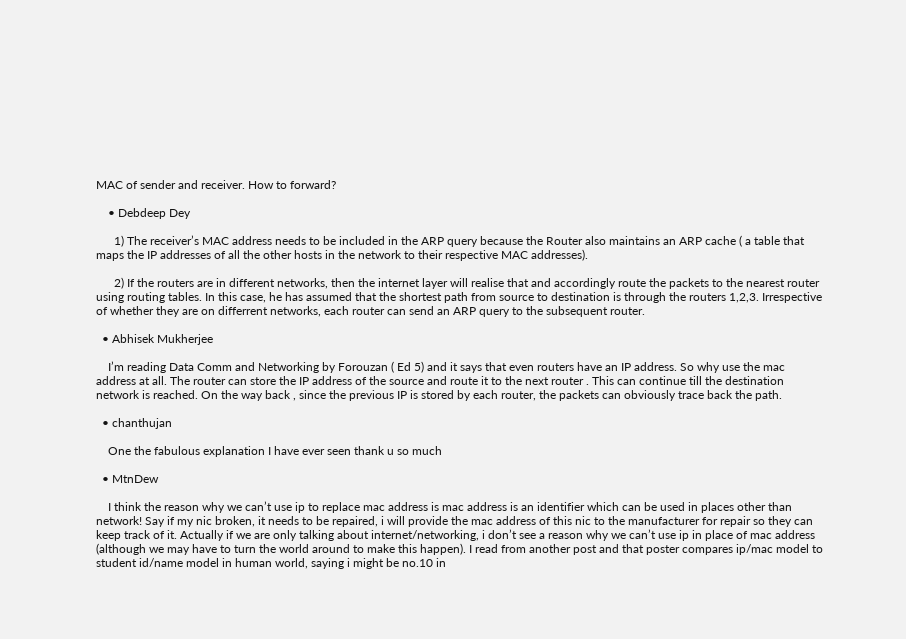MAC of sender and receiver. How to forward?

    • Debdeep Dey

      1) The receiver’s MAC address needs to be included in the ARP query because the Router also maintains an ARP cache ( a table that maps the IP addresses of all the other hosts in the network to their respective MAC addresses).

      2) If the routers are in different networks, then the internet layer will realise that and accordingly route the packets to the nearest router using routing tables. In this case, he has assumed that the shortest path from source to destination is through the routers 1,2,3. Irrespective of whether they are on differrent networks, each router can send an ARP query to the subsequent router.

  • Abhisek Mukherjee

    I’m reading Data Comm and Networking by Forouzan ( Ed 5) and it says that even routers have an IP address. So why use the mac address at all. The router can store the IP address of the source and route it to the next router . This can continue till the destination network is reached. On the way back , since the previous IP is stored by each router, the packets can obviously trace back the path.

  • chanthujan

    One the fabulous explanation I have ever seen thank u so much

  • MtnDew

    I think the reason why we can’t use ip to replace mac address is mac address is an identifier which can be used in places other than network! Say if my nic broken, it needs to be repaired, i will provide the mac address of this nic to the manufacturer for repair so they can keep track of it. Actually if we are only talking about internet/networking, i don’t see a reason why we can’t use ip in place of mac address (although we may have to turn the world around to make this happen). I read from another post and that poster compares ip/mac model to student id/name model in human world, saying i might be no.10 in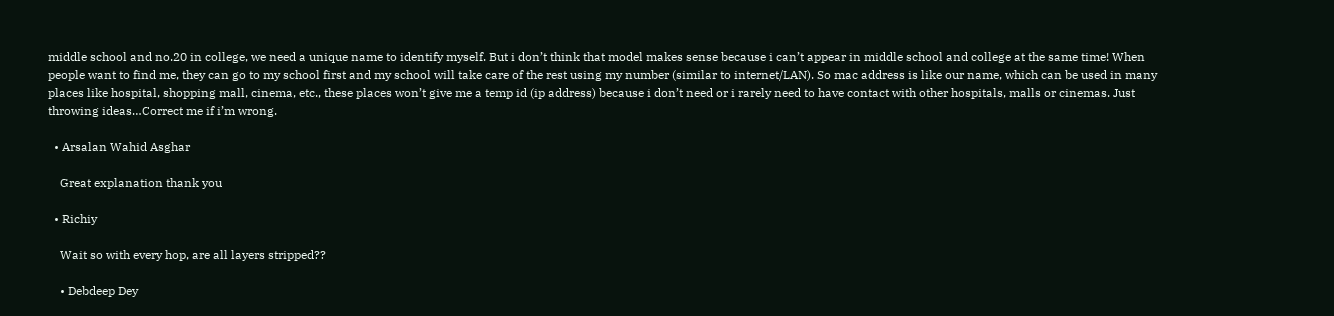middle school and no.20 in college, we need a unique name to identify myself. But i don’t think that model makes sense because i can’t appear in middle school and college at the same time! When people want to find me, they can go to my school first and my school will take care of the rest using my number (similar to internet/LAN). So mac address is like our name, which can be used in many places like hospital, shopping mall, cinema, etc., these places won’t give me a temp id (ip address) because i don’t need or i rarely need to have contact with other hospitals, malls or cinemas. Just throwing ideas…Correct me if i’m wrong.

  • Arsalan Wahid Asghar

    Great explanation thank you

  • Richiy

    Wait so with every hop, are all layers stripped??

    • Debdeep Dey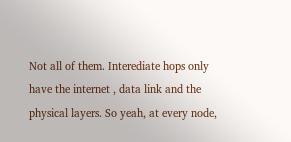Not all of them. Interediate hops only have the internet , data link and the physical layers. So yeah, at every node,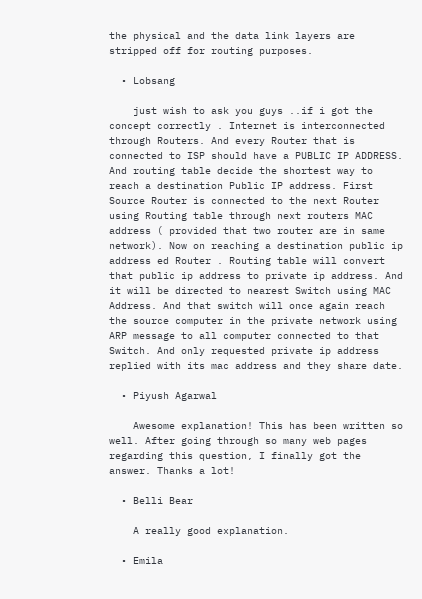the physical and the data link layers are stripped off for routing purposes.

  • Lobsang

    just wish to ask you guys ..if i got the concept correctly . Internet is interconnected through Routers. And every Router that is connected to ISP should have a PUBLIC IP ADDRESS. And routing table decide the shortest way to reach a destination Public IP address. First Source Router is connected to the next Router using Routing table through next routers MAC address ( provided that two router are in same network). Now on reaching a destination public ip address ed Router . Routing table will convert that public ip address to private ip address. And it will be directed to nearest Switch using MAC Address. And that switch will once again reach the source computer in the private network using ARP message to all computer connected to that Switch. And only requested private ip address replied with its mac address and they share date.

  • Piyush Agarwal

    Awesome explanation! This has been written so well. After going through so many web pages regarding this question, I finally got the answer. Thanks a lot!

  • Belli Bear

    A really good explanation.

  • Emila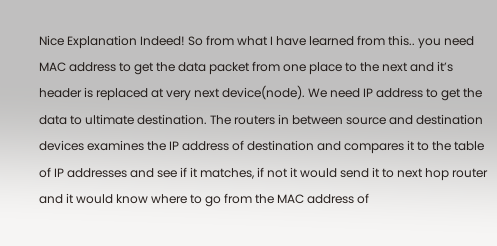Nice Explanation Indeed! So from what I have learned from this.. you need MAC address to get the data packet from one place to the next and it’s header is replaced at very next device(node). We need IP address to get the data to ultimate destination. The routers in between source and destination devices examines the IP address of destination and compares it to the table of IP addresses and see if it matches, if not it would send it to next hop router and it would know where to go from the MAC address of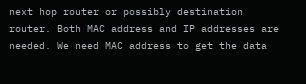next hop router or possibly destination router. Both MAC address and IP addresses are needed. We need MAC address to get the data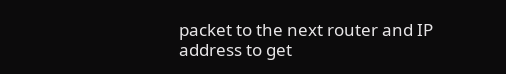packet to the next router and IP address to get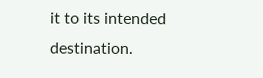it to its intended destination.